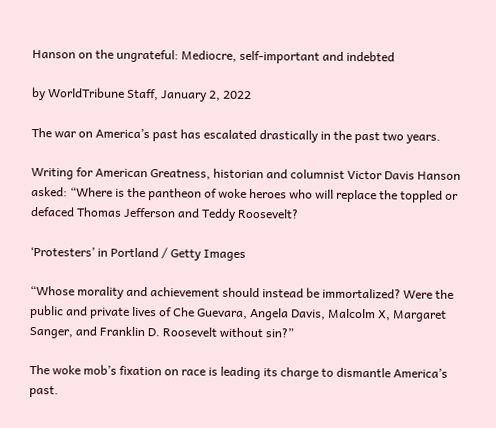Hanson on the ungrateful: Mediocre, self-important and indebted

by WorldTribune Staff, January 2, 2022

The war on America’s past has escalated drastically in the past two years.

Writing for American Greatness, historian and columnist Victor Davis Hanson asked: “Where is the pantheon of woke heroes who will replace the toppled or defaced Thomas Jefferson and Teddy Roosevelt?

‘Protesters’ in Portland / Getty Images

“Whose morality and achievement should instead be immortalized? Were the public and private lives of Che Guevara, Angela Davis, Malcolm X, Margaret Sanger, and Franklin D. Roosevelt without sin?”

The woke mob’s fixation on race is leading its charge to dismantle America’s past.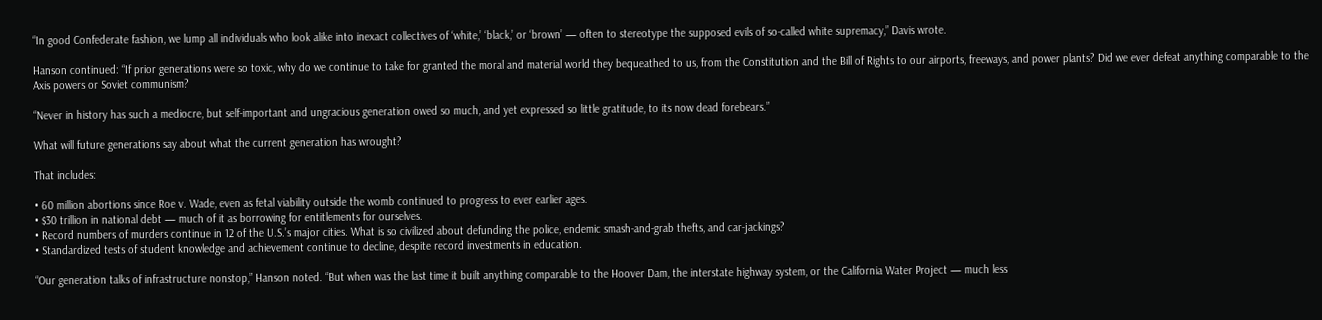“In good Confederate fashion, we lump all individuals who look alike into inexact collectives of ‘white,’ ‘black,’ or ‘brown’ — often to stereotype the supposed evils of so-called white supremacy,” Davis wrote.

Hanson continued: “If prior generations were so toxic, why do we continue to take for granted the moral and material world they bequeathed to us, from the Constitution and the Bill of Rights to our airports, freeways, and power plants? Did we ever defeat anything comparable to the Axis powers or Soviet communism?

“Never in history has such a mediocre, but self-important and ungracious generation owed so much, and yet expressed so little gratitude, to its now dead forebears.”

What will future generations say about what the current generation has wrought?

That includes:

• 60 million abortions since Roe v. Wade, even as fetal viability outside the womb continued to progress to ever earlier ages.
• $30 trillion in national debt — much of it as borrowing for entitlements for ourselves.
• Record numbers of murders continue in 12 of the U.S.’s major cities. What is so civilized about defunding the police, endemic smash-and-grab thefts, and car-jackings?
• Standardized tests of student knowledge and achievement continue to decline, despite record investments in education.

“Our generation talks of infrastructure nonstop,” Hanson noted. “But when was the last time it built anything comparable to the Hoover Dam, the interstate highway system, or the California Water Project — much less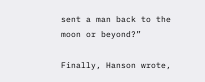sent a man back to the moon or beyond?”

Finally, Hanson wrote,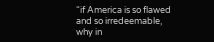“if America is so flawed and so irredeemable, why in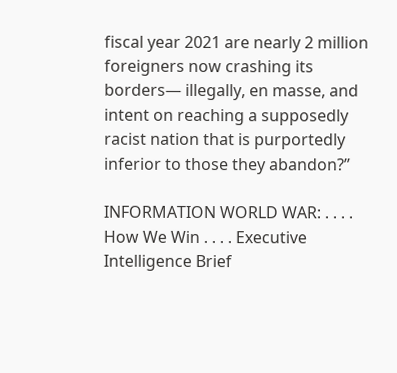fiscal year 2021 are nearly 2 million foreigners now crashing its borders— illegally, en masse, and intent on reaching a supposedly racist nation that is purportedly inferior to those they abandon?”

INFORMATION WORLD WAR: . . . . How We Win . . . . Executive Intelligence Brief